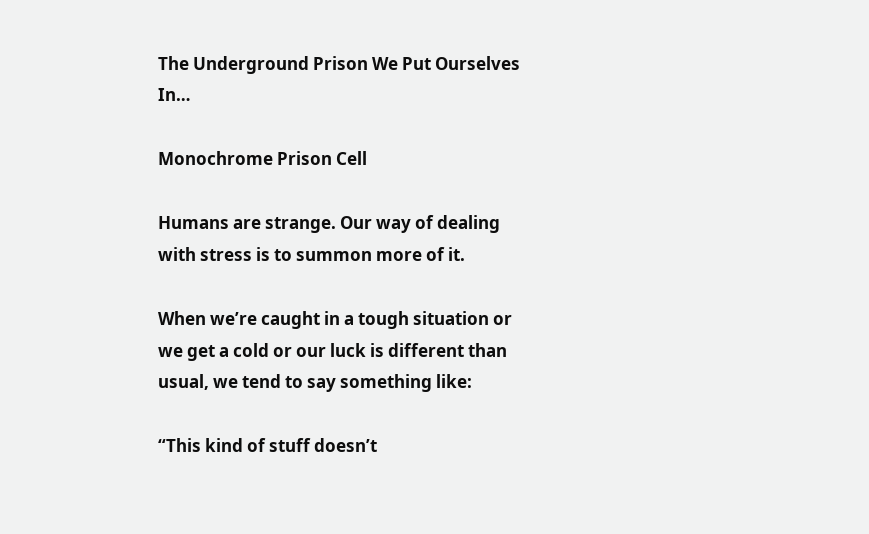The Underground Prison We Put Ourselves In…

Monochrome Prison Cell

Humans are strange. Our way of dealing with stress is to summon more of it.

When we’re caught in a tough situation or we get a cold or our luck is different than usual, we tend to say something like:

“This kind of stuff doesn’t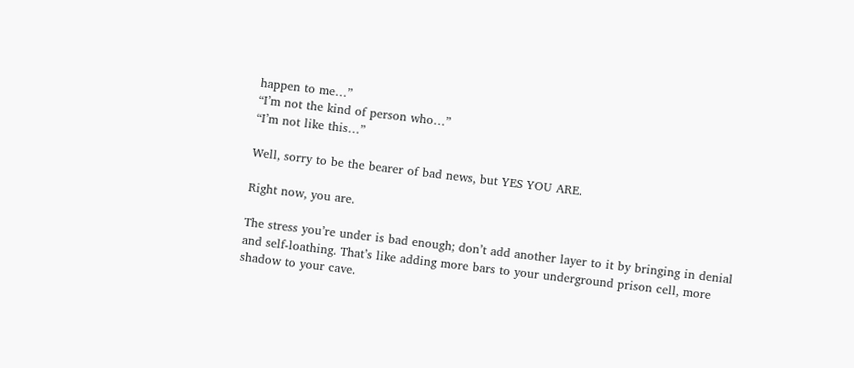happen to me…”
“I’m not the kind of person who…”
“I’m not like this…”

Well, sorry to be the bearer of bad news, but YES YOU ARE.

Right now, you are.

The stress you’re under is bad enough; don’t add another layer to it by bringing in denial and self-loathing. That’s like adding more bars to your underground prison cell, more shadow to your cave.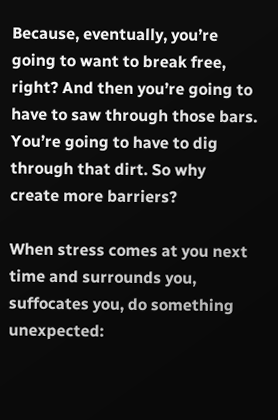Because, eventually, you’re going to want to break free, right? And then you’re going to have to saw through those bars. You’re going to have to dig through that dirt. So why create more barriers?

When stress comes at you next time and surrounds you, suffocates you, do something unexpected: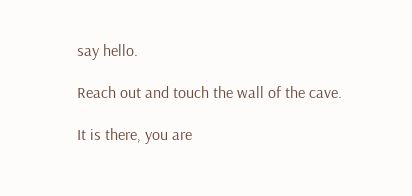say hello.

Reach out and touch the wall of the cave.

It is there, you are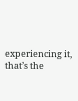experiencing it, that’s the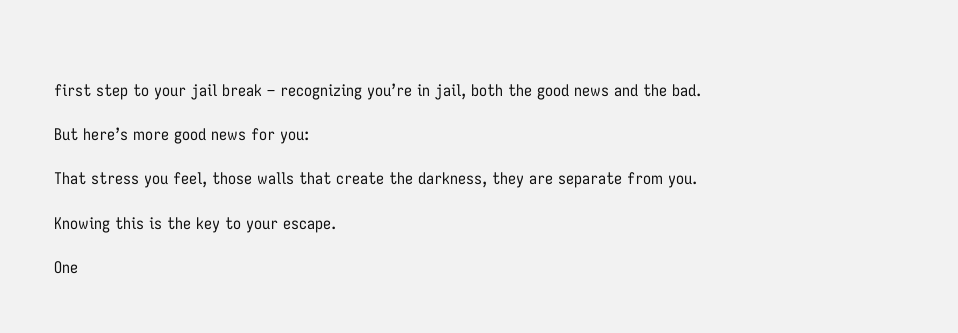first step to your jail break – recognizing you’re in jail, both the good news and the bad.

But here’s more good news for you:

That stress you feel, those walls that create the darkness, they are separate from you.

Knowing this is the key to your escape.

One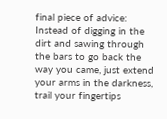final piece of advice: Instead of digging in the dirt and sawing through the bars to go back the way you came, just extend your arms in the darkness, trail your fingertips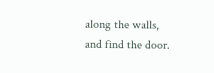along the walls, and find the door.